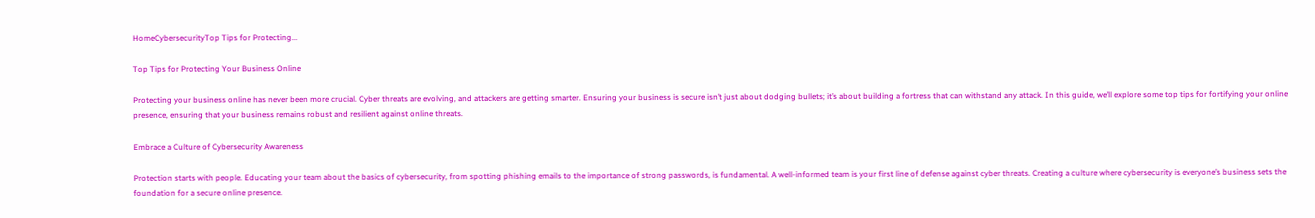HomeCybersecurityTop Tips for Protecting...

Top Tips for Protecting Your Business Online

Protecting your business online has never been more crucial. Cyber threats are evolving, and attackers are getting smarter. Ensuring your business is secure isn’t just about dodging bullets; it’s about building a fortress that can withstand any attack. In this guide, we’ll explore some top tips for fortifying your online presence, ensuring that your business remains robust and resilient against online threats.

Embrace a Culture of Cybersecurity Awareness

Protection starts with people. Educating your team about the basics of cybersecurity, from spotting phishing emails to the importance of strong passwords, is fundamental. A well-informed team is your first line of defense against cyber threats. Creating a culture where cybersecurity is everyone’s business sets the foundation for a secure online presence.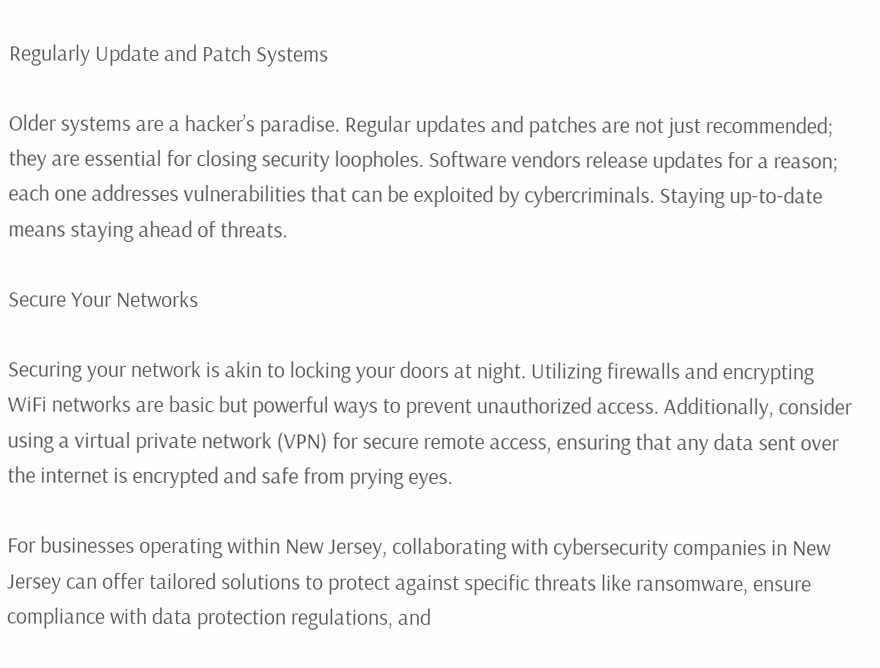Regularly Update and Patch Systems

Older systems are a hacker’s paradise. Regular updates and patches are not just recommended; they are essential for closing security loopholes. Software vendors release updates for a reason; each one addresses vulnerabilities that can be exploited by cybercriminals. Staying up-to-date means staying ahead of threats.

Secure Your Networks

Securing your network is akin to locking your doors at night. Utilizing firewalls and encrypting WiFi networks are basic but powerful ways to prevent unauthorized access. Additionally, consider using a virtual private network (VPN) for secure remote access, ensuring that any data sent over the internet is encrypted and safe from prying eyes.

For businesses operating within New Jersey, collaborating with cybersecurity companies in New Jersey can offer tailored solutions to protect against specific threats like ransomware, ensure compliance with data protection regulations, and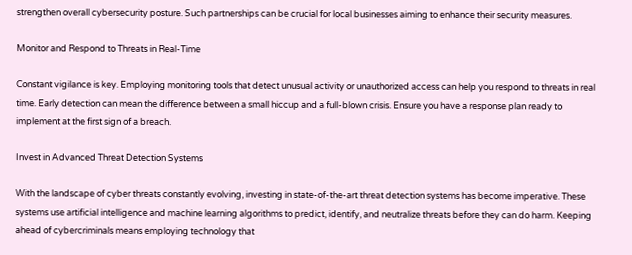strengthen overall cybersecurity posture. Such partnerships can be crucial for local businesses aiming to enhance their security measures.

Monitor and Respond to Threats in Real-Time

Constant vigilance is key. Employing monitoring tools that detect unusual activity or unauthorized access can help you respond to threats in real time. Early detection can mean the difference between a small hiccup and a full-blown crisis. Ensure you have a response plan ready to implement at the first sign of a breach.

Invest in Advanced Threat Detection Systems

With the landscape of cyber threats constantly evolving, investing in state-of-the-art threat detection systems has become imperative. These systems use artificial intelligence and machine learning algorithms to predict, identify, and neutralize threats before they can do harm. Keeping ahead of cybercriminals means employing technology that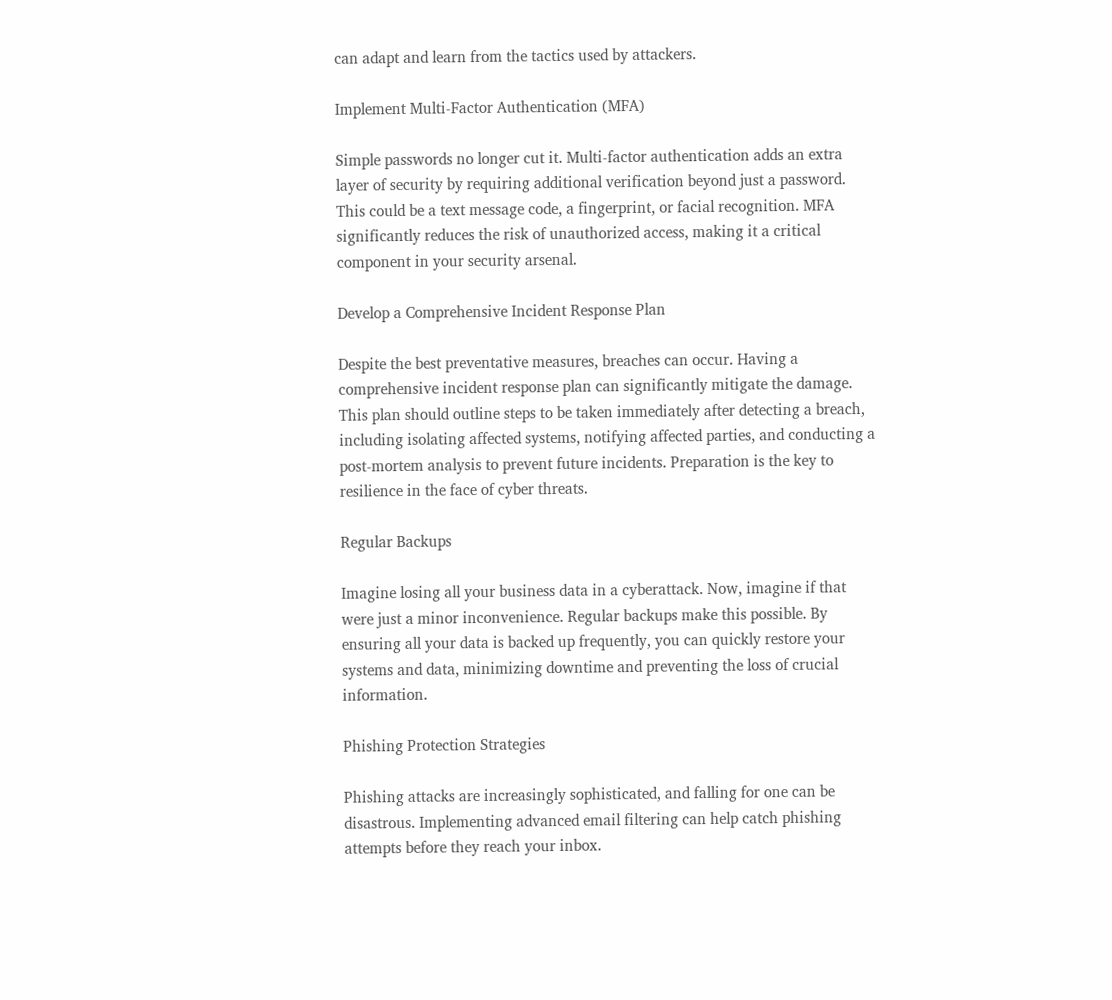can adapt and learn from the tactics used by attackers.

Implement Multi-Factor Authentication (MFA)

Simple passwords no longer cut it. Multi-factor authentication adds an extra layer of security by requiring additional verification beyond just a password. This could be a text message code, a fingerprint, or facial recognition. MFA significantly reduces the risk of unauthorized access, making it a critical component in your security arsenal.

Develop a Comprehensive Incident Response Plan

Despite the best preventative measures, breaches can occur. Having a comprehensive incident response plan can significantly mitigate the damage. This plan should outline steps to be taken immediately after detecting a breach, including isolating affected systems, notifying affected parties, and conducting a post-mortem analysis to prevent future incidents. Preparation is the key to resilience in the face of cyber threats.

Regular Backups

Imagine losing all your business data in a cyberattack. Now, imagine if that were just a minor inconvenience. Regular backups make this possible. By ensuring all your data is backed up frequently, you can quickly restore your systems and data, minimizing downtime and preventing the loss of crucial information.

Phishing Protection Strategies

Phishing attacks are increasingly sophisticated, and falling for one can be disastrous. Implementing advanced email filtering can help catch phishing attempts before they reach your inbox.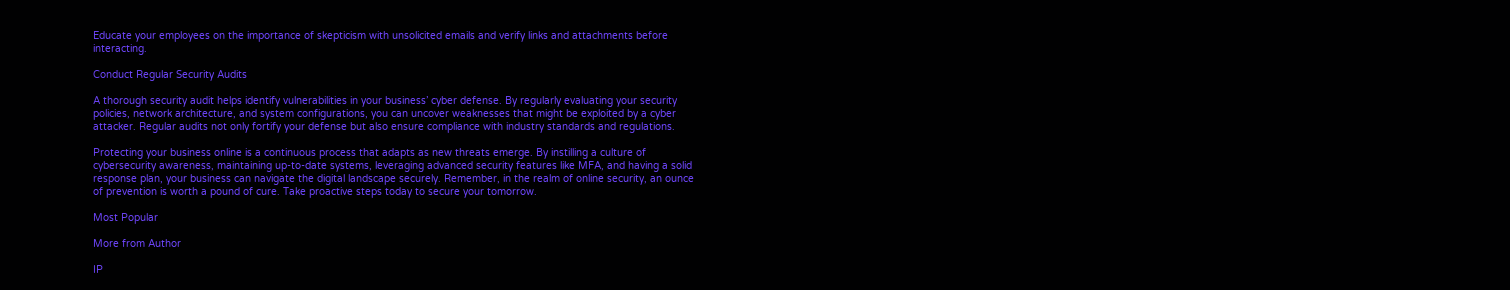Educate your employees on the importance of skepticism with unsolicited emails and verify links and attachments before interacting.

Conduct Regular Security Audits

A thorough security audit helps identify vulnerabilities in your business’ cyber defense. By regularly evaluating your security policies, network architecture, and system configurations, you can uncover weaknesses that might be exploited by a cyber attacker. Regular audits not only fortify your defense but also ensure compliance with industry standards and regulations.

Protecting your business online is a continuous process that adapts as new threats emerge. By instilling a culture of cybersecurity awareness, maintaining up-to-date systems, leveraging advanced security features like MFA, and having a solid response plan, your business can navigate the digital landscape securely. Remember, in the realm of online security, an ounce of prevention is worth a pound of cure. Take proactive steps today to secure your tomorrow.

Most Popular

More from Author

IP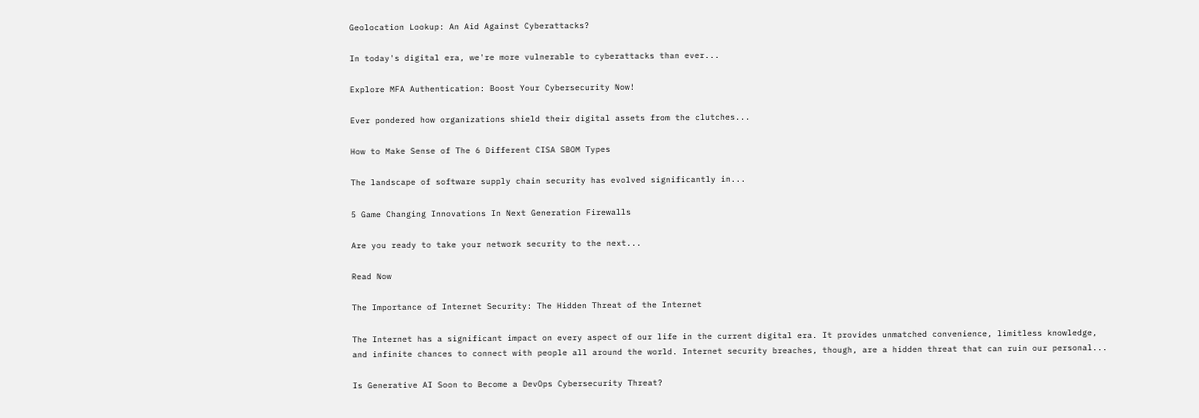Geolocation Lookup: An Aid Against Cyberattacks?

In today's digital era, we're more vulnerable to cyberattacks than ever...

Explore MFA Authentication: Boost Your Cybersecurity Now!

Ever pondered how organizations shield their digital assets from the clutches...

How to Make Sense of The 6 Different CISA SBOM Types

The landscape of software supply chain security has evolved significantly in...

5 Game Changing Innovations In Next Generation Firewalls

Are you ready to take your network security to the next...

Read Now

The Importance of Internet Security: The Hidden Threat of the Internet

The Internet has a significant impact on every aspect of our life in the current digital era. It provides unmatched convenience, limitless knowledge, and infinite chances to connect with people all around the world. Internet security breaches, though, are a hidden threat that can ruin our personal...

Is Generative AI Soon to Become a DevOps Cybersecurity Threat?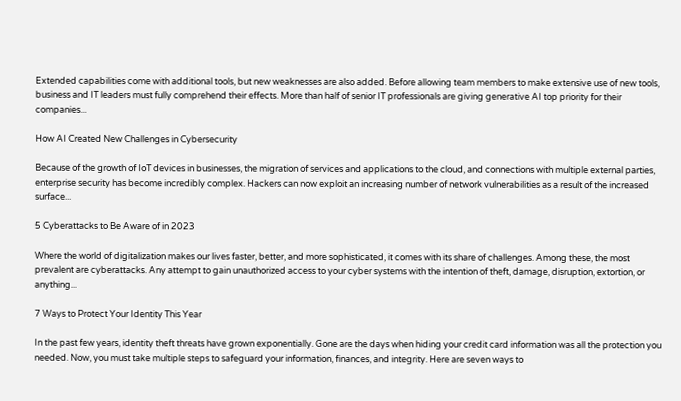Extended capabilities come with additional tools, but new weaknesses are also added. Before allowing team members to make extensive use of new tools, business and IT leaders must fully comprehend their effects. More than half of senior IT professionals are giving generative AI top priority for their companies...

How AI Created New Challenges in Cybersecurity

Because of the growth of IoT devices in businesses, the migration of services and applications to the cloud, and connections with multiple external parties, enterprise security has become incredibly complex. Hackers can now exploit an increasing number of network vulnerabilities as a result of the increased surface...

5 Cyberattacks to Be Aware of in 2023

Where the world of digitalization makes our lives faster, better, and more sophisticated, it comes with its share of challenges. Among these, the most prevalent are cyberattacks. Any attempt to gain unauthorized access to your cyber systems with the intention of theft, damage, disruption, extortion, or anything...

7 Ways to Protect Your Identity This Year

In the past few years, identity theft threats have grown exponentially. Gone are the days when hiding your credit card information was all the protection you needed. Now, you must take multiple steps to safeguard your information, finances, and integrity. Here are seven ways to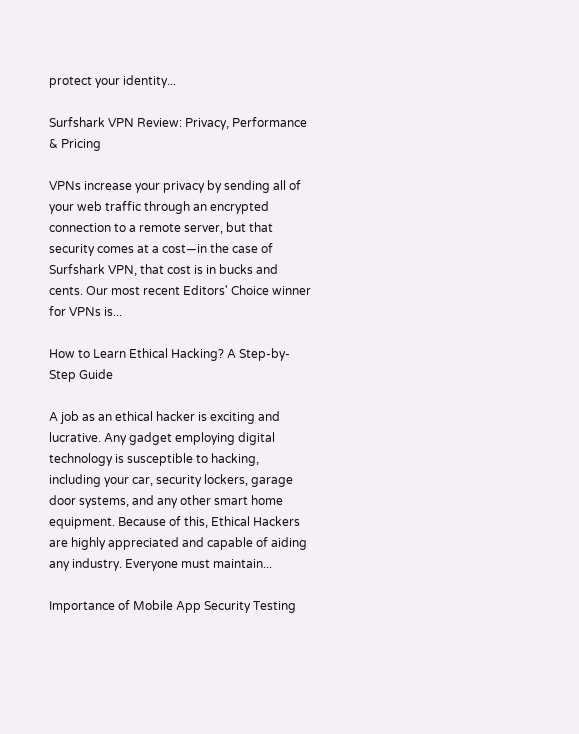protect your identity...

Surfshark VPN Review: Privacy, Performance & Pricing

VPNs increase your privacy by sending all of your web traffic through an encrypted connection to a remote server, but that security comes at a cost—in the case of Surfshark VPN, that cost is in bucks and cents. Our most recent Editors' Choice winner for VPNs is...

How to Learn Ethical Hacking? A Step-by-Step Guide

A job as an ethical hacker is exciting and lucrative. Any gadget employing digital technology is susceptible to hacking, including your car, security lockers, garage door systems, and any other smart home equipment. Because of this, Ethical Hackers are highly appreciated and capable of aiding any industry. Everyone must maintain...

Importance of Mobile App Security Testing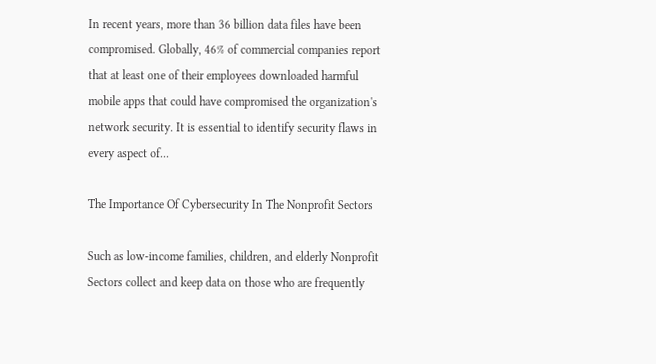In recent years, more than 36 billion data files have been compromised. Globally, 46% of commercial companies report that at least one of their employees downloaded harmful mobile apps that could have compromised the organization's network security. It is essential to identify security flaws in every aspect of...

The Importance Of Cybersecurity In The Nonprofit Sectors

Such as low-income families, children, and elderly Nonprofit Sectors collect and keep data on those who are frequently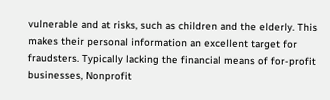vulnerable and at risks, such as children and the elderly. This makes their personal information an excellent target for fraudsters. Typically lacking the financial means of for-profit businesses, Nonprofit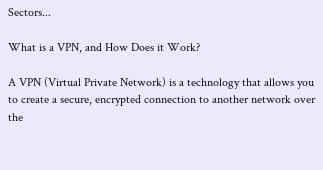Sectors...

What is a VPN, and How Does it Work?

A VPN (Virtual Private Network) is a technology that allows you to create a secure, encrypted connection to another network over the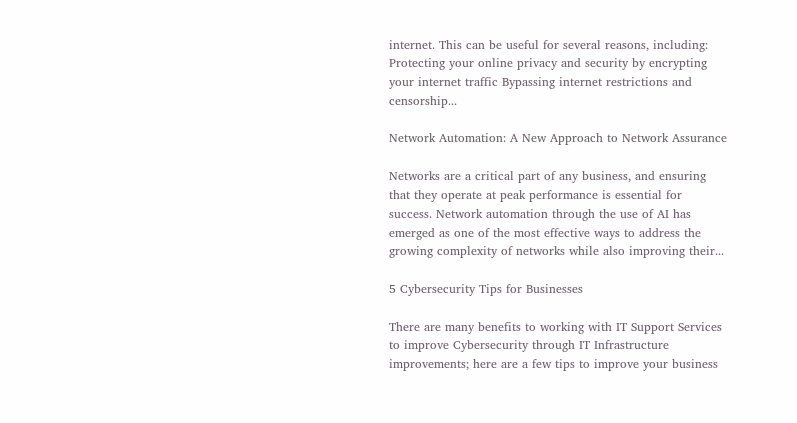internet. This can be useful for several reasons, including: Protecting your online privacy and security by encrypting your internet traffic Bypassing internet restrictions and censorship...

Network Automation: A New Approach to Network Assurance

Networks are a critical part of any business, and ensuring that they operate at peak performance is essential for success. Network automation through the use of AI has emerged as one of the most effective ways to address the growing complexity of networks while also improving their...

5 Cybersecurity Tips for Businesses

There are many benefits to working with IT Support Services to improve Cybersecurity through IT Infrastructure improvements; here are a few tips to improve your business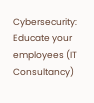Cybersecurity: Educate your employees (IT Consultancy)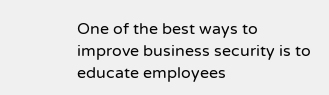One of the best ways to improve business security is to educate employees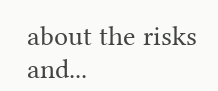about the risks and...